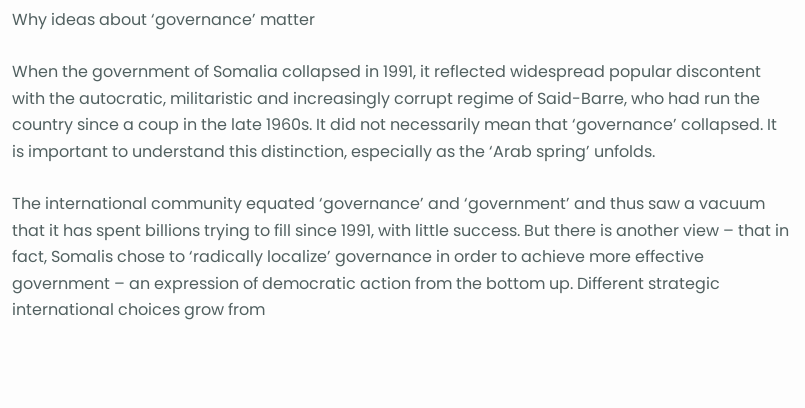Why ideas about ‘governance’ matter

When the government of Somalia collapsed in 1991, it reflected widespread popular discontent with the autocratic, militaristic and increasingly corrupt regime of Said-Barre, who had run the country since a coup in the late 1960s. It did not necessarily mean that ‘governance’ collapsed. It is important to understand this distinction, especially as the ‘Arab spring’ unfolds.

The international community equated ‘governance’ and ‘government’ and thus saw a vacuum that it has spent billions trying to fill since 1991, with little success. But there is another view – that in fact, Somalis chose to ‘radically localize’ governance in order to achieve more effective government – an expression of democratic action from the bottom up. Different strategic international choices grow from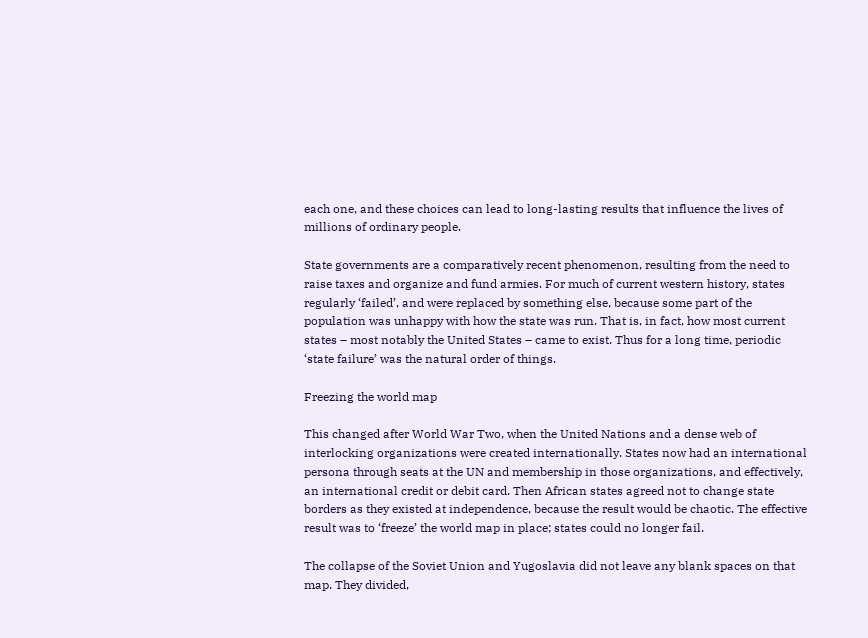each one, and these choices can lead to long-lasting results that influence the lives of millions of ordinary people.

State governments are a comparatively recent phenomenon, resulting from the need to raise taxes and organize and fund armies. For much of current western history, states regularly ‘failed’, and were replaced by something else, because some part of the population was unhappy with how the state was run. That is, in fact, how most current states – most notably the United States – came to exist. Thus for a long time, periodic ‘state failure’ was the natural order of things.

Freezing the world map

This changed after World War Two, when the United Nations and a dense web of interlocking organizations were created internationally. States now had an international persona through seats at the UN and membership in those organizations, and effectively, an international credit or debit card. Then African states agreed not to change state borders as they existed at independence, because the result would be chaotic. The effective result was to ‘freeze’ the world map in place; states could no longer fail.

The collapse of the Soviet Union and Yugoslavia did not leave any blank spaces on that map. They divided,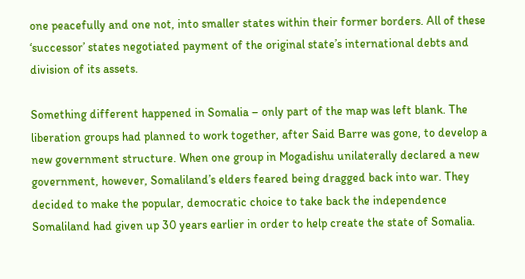one peacefully and one not, into smaller states within their former borders. All of these ‘successor’ states negotiated payment of the original state’s international debts and division of its assets.

Something different happened in Somalia – only part of the map was left blank. The liberation groups had planned to work together, after Said Barre was gone, to develop a new government structure. When one group in Mogadishu unilaterally declared a new government, however, Somaliland’s elders feared being dragged back into war. They decided to make the popular, democratic choice to take back the independence Somaliland had given up 30 years earlier in order to help create the state of Somalia.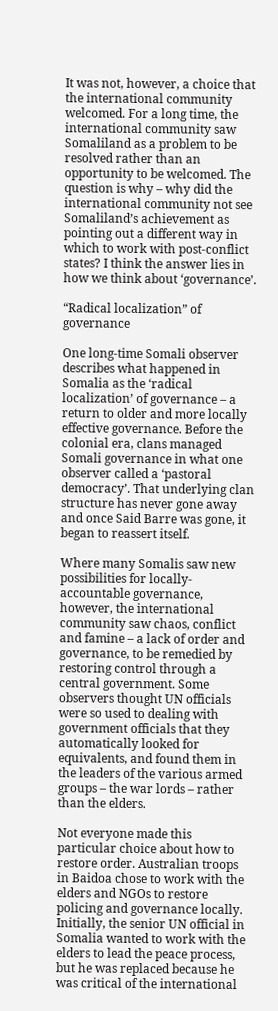It was not, however, a choice that the international community welcomed. For a long time, the international community saw Somaliland as a problem to be resolved rather than an opportunity to be welcomed. The question is why – why did the international community not see Somaliland’s achievement as pointing out a different way in which to work with post-conflict states? I think the answer lies in how we think about ‘governance’.

“Radical localization” of governance

One long-time Somali observer describes what happened in Somalia as the ‘radical localization’ of governance – a return to older and more locally effective governance. Before the colonial era, clans managed Somali governance in what one observer called a ‘pastoral democracy’. That underlying clan structure has never gone away and once Said Barre was gone, it began to reassert itself.

Where many Somalis saw new possibilities for locally-accountable governance, however, the international community saw chaos, conflict and famine – a lack of order and governance, to be remedied by restoring control through a central government. Some observers thought UN officials were so used to dealing with government officials that they automatically looked for equivalents, and found them in the leaders of the various armed groups – the war lords – rather than the elders.

Not everyone made this particular choice about how to restore order. Australian troops in Baidoa chose to work with the elders and NGOs to restore policing and governance locally. Initially, the senior UN official in Somalia wanted to work with the elders to lead the peace process, but he was replaced because he was critical of the international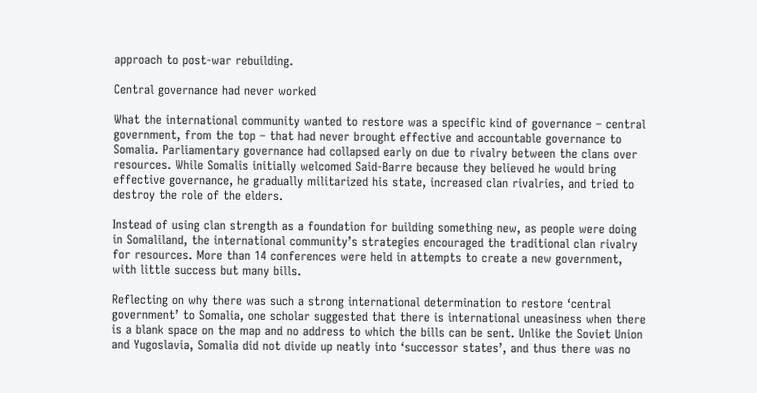approach to post-war rebuilding.

Central governance had never worked

What the international community wanted to restore was a specific kind of governance – central government, from the top – that had never brought effective and accountable governance to Somalia. Parliamentary governance had collapsed early on due to rivalry between the clans over resources. While Somalis initially welcomed Said-Barre because they believed he would bring effective governance, he gradually militarized his state, increased clan rivalries, and tried to destroy the role of the elders.

Instead of using clan strength as a foundation for building something new, as people were doing in Somaliland, the international community’s strategies encouraged the traditional clan rivalry for resources. More than 14 conferences were held in attempts to create a new government, with little success but many bills.

Reflecting on why there was such a strong international determination to restore ‘central government’ to Somalia, one scholar suggested that there is international uneasiness when there is a blank space on the map and no address to which the bills can be sent. Unlike the Soviet Union and Yugoslavia, Somalia did not divide up neatly into ‘successor states’, and thus there was no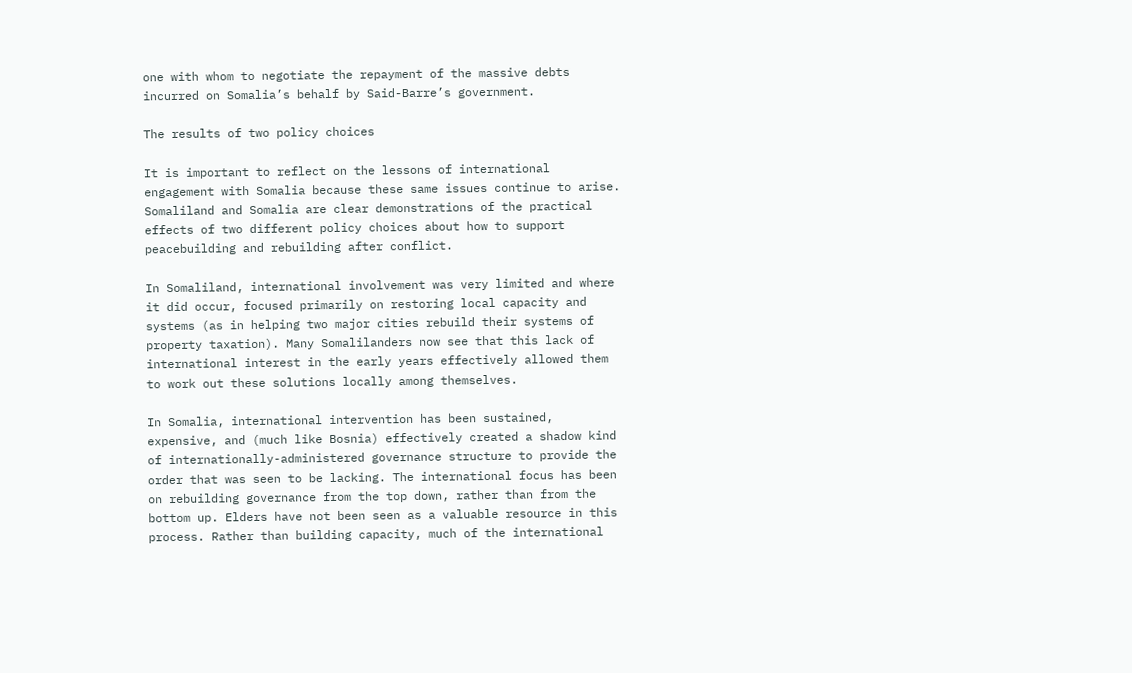one with whom to negotiate the repayment of the massive debts incurred on Somalia’s behalf by Said-Barre’s government.

The results of two policy choices

It is important to reflect on the lessons of international engagement with Somalia because these same issues continue to arise. Somaliland and Somalia are clear demonstrations of the practical effects of two different policy choices about how to support peacebuilding and rebuilding after conflict.

In Somaliland, international involvement was very limited and where it did occur, focused primarily on restoring local capacity and systems (as in helping two major cities rebuild their systems of property taxation). Many Somalilanders now see that this lack of international interest in the early years effectively allowed them to work out these solutions locally among themselves.

In Somalia, international intervention has been sustained, expensive, and (much like Bosnia) effectively created a shadow kind of internationally-administered governance structure to provide the order that was seen to be lacking. The international focus has been on rebuilding governance from the top down, rather than from the bottom up. Elders have not been seen as a valuable resource in this process. Rather than building capacity, much of the international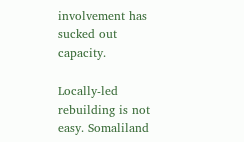involvement has sucked out capacity.

Locally-led rebuilding is not easy. Somaliland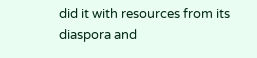did it with resources from its diaspora and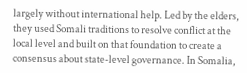largely without international help. Led by the elders, they used Somali traditions to resolve conflict at the local level and built on that foundation to create a consensus about state-level governance. In Somalia,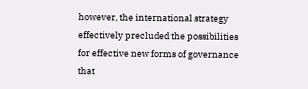however, the international strategy effectively precluded the possibilities for effective new forms of governance that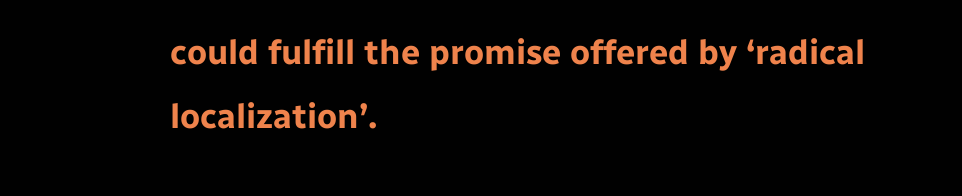could fulfill the promise offered by ‘radical localization’.